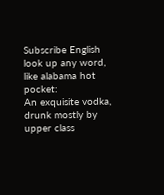Subscribe English
look up any word, like alabama hot pocket:
An exquisite vodka, drunk mostly by upper class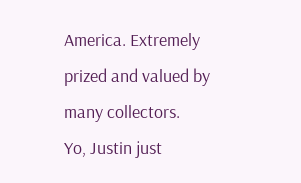America. Extremely prized and valued by many collectors.
Yo, Justin just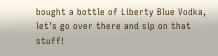bought a bottle of Liberty Blue Vodka, let's go over there and sip on that stuff!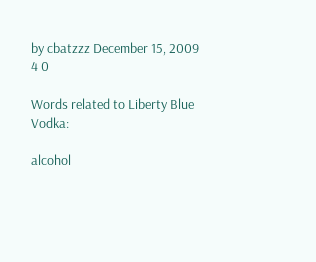by cbatzzz December 15, 2009
4 0

Words related to Liberty Blue Vodka:

alcohol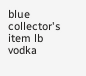blue collector's item lb vodka